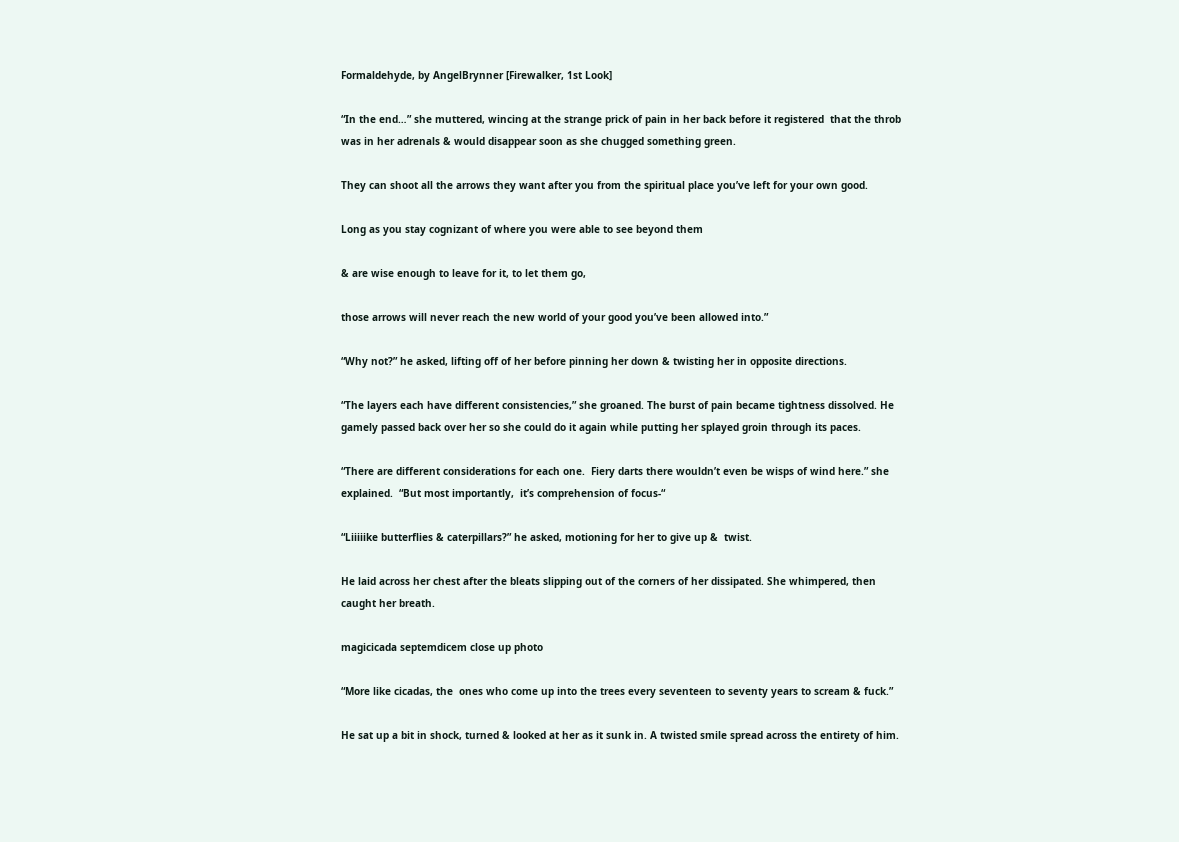Formaldehyde, by AngelBrynner [Firewalker, 1st Look]

“In the end…” she muttered, wincing at the strange prick of pain in her back before it registered  that the throb was in her adrenals & would disappear soon as she chugged something green.

They can shoot all the arrows they want after you from the spiritual place you’ve left for your own good.

Long as you stay cognizant of where you were able to see beyond them

& are wise enough to leave for it, to let them go,

those arrows will never reach the new world of your good you’ve been allowed into.”

“Why not?” he asked, lifting off of her before pinning her down & twisting her in opposite directions.

“The layers each have different consistencies,” she groaned. The burst of pain became tightness dissolved. He gamely passed back over her so she could do it again while putting her splayed groin through its paces.

“There are different considerations for each one.  Fiery darts there wouldn’t even be wisps of wind here.” she explained.  “But most importantly,  it’s comprehension of focus-“

“Liiiiike butterflies & caterpillars?” he asked, motioning for her to give up &  twist.

He laid across her chest after the bleats slipping out of the corners of her dissipated. She whimpered, then caught her breath.

magicicada septemdicem close up photo

“More like cicadas, the  ones who come up into the trees every seventeen to seventy years to scream & fuck.”

He sat up a bit in shock, turned & looked at her as it sunk in. A twisted smile spread across the entirety of him.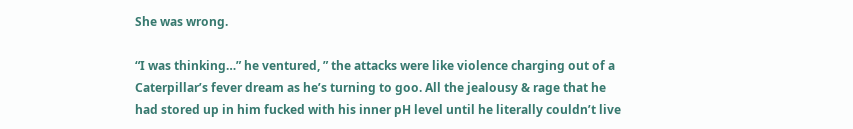She was wrong.

“I was thinking…” he ventured, ” the attacks were like violence charging out of a Caterpillar’s fever dream as he’s turning to goo. All the jealousy & rage that he had stored up in him fucked with his inner pH level until he literally couldn’t live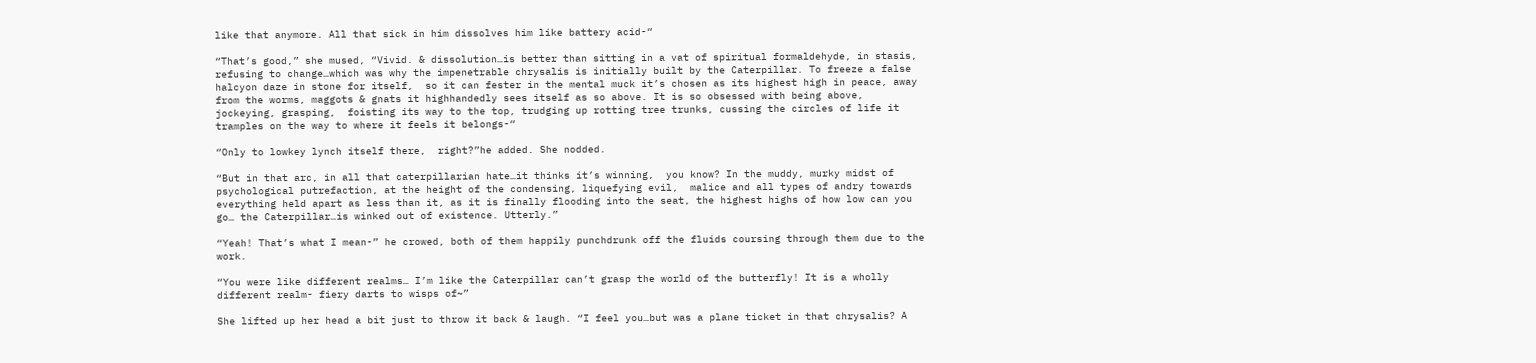like that anymore. All that sick in him dissolves him like battery acid-“

“That’s good,” she mused, “Vivid. & dissolution…is better than sitting in a vat of spiritual formaldehyde, in stasis,  refusing to change…which was why the impenetrable chrysalis is initially built by the Caterpillar. To freeze a false halcyon daze in stone for itself,  so it can fester in the mental muck it’s chosen as its highest high in peace, away from the worms, maggots & gnats it highhandedly sees itself as so above. It is so obsessed with being above, jockeying, grasping,  foisting its way to the top, trudging up rotting tree trunks, cussing the circles of life it tramples on the way to where it feels it belongs-“

“Only to lowkey lynch itself there,  right?”he added. She nodded.

“But in that arc, in all that caterpillarian hate…it thinks it’s winning,  you know? In the muddy, murky midst of psychological putrefaction, at the height of the condensing, liquefying evil,  malice and all types of andry towards everything held apart as less than it, as it is finally flooding into the seat, the highest highs of how low can you go… the Caterpillar…is winked out of existence. Utterly.”

“Yeah! That’s what I mean-” he crowed, both of them happily punchdrunk off the fluids coursing through them due to the work.

“You were like different realms… I’m like the Caterpillar can’t grasp the world of the butterfly! It is a wholly different realm- fiery darts to wisps of~”

She lifted up her head a bit just to throw it back & laugh. “I feel you…but was a plane ticket in that chrysalis? A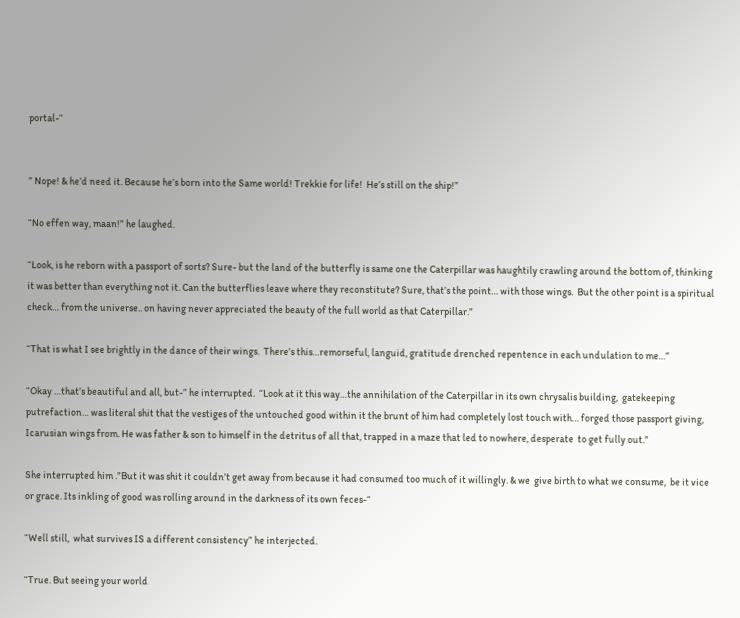portal-“


” Nope! & he’d need it. Because he’s born into the Same world! Trekkie for life!  He’s still on the ship!”

“No effen way, maan!” he laughed.

“Look, is he reborn with a passport of sorts? Sure- but the land of the butterfly is same one the Caterpillar was haughtily crawling around the bottom of, thinking it was better than everything not it. Can the butterflies leave where they reconstitute? Sure, that’s the point… with those wings.  But the other point is a spiritual check… from the universe.. on having never appreciated the beauty of the full world as that Caterpillar.”

“That is what I see brightly in the dance of their wings.  There’s this…remorseful, languid, gratitude drenched repentence in each undulation to me…”

“Okay …that’s beautiful and all, but-” he interrupted.  “Look at it this way…the annihilation of the Caterpillar in its own chrysalis building,  gatekeeping putrefaction… was literal shit that the vestiges of the untouched good within it the brunt of him had completely lost touch with… forged those passport giving, Icarusian wings from. He was father & son to himself in the detritus of all that, trapped in a maze that led to nowhere, desperate  to get fully out.”

She interrupted him .”But it was shit it couldn’t get away from because it had consumed too much of it willingly. & we  give birth to what we consume,  be it vice or grace. Its inkling of good was rolling around in the darkness of its own feces-“

“Well still,  what survives IS a different consistency” he interjected.

“True. But seeing your world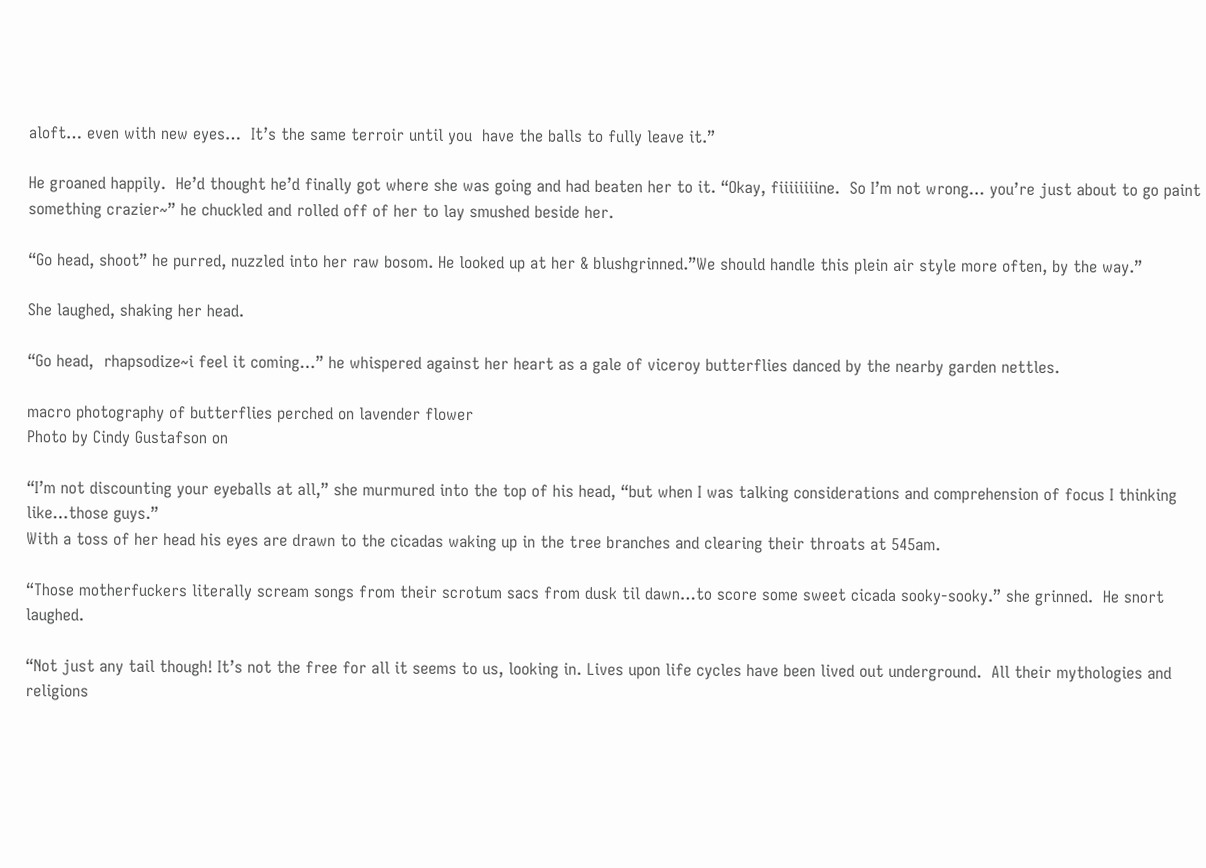aloft… even with new eyes…  It’s the same terroir until you  have the balls to fully leave it.”

He groaned happily.  He’d thought he’d finally got where she was going and had beaten her to it. “Okay, fiiiiiiiine.  So I’m not wrong… you’re just about to go paint something crazier~” he chuckled and rolled off of her to lay smushed beside her.

“Go head, shoot” he purred, nuzzled into her raw bosom. He looked up at her & blushgrinned.”We should handle this plein air style more often, by the way.”

She laughed, shaking her head.

“Go head,  rhapsodize~i feel it coming…” he whispered against her heart as a gale of viceroy butterflies danced by the nearby garden nettles.

macro photography of butterflies perched on lavender flower
Photo by Cindy Gustafson on

“I’m not discounting your eyeballs at all,” she murmured into the top of his head, “but when I was talking considerations and comprehension of focus I thinking like…those guys.”
With a toss of her head his eyes are drawn to the cicadas waking up in the tree branches and clearing their throats at 545am.

“Those motherfuckers literally scream songs from their scrotum sacs from dusk til dawn…to score some sweet cicada sooky-sooky.” she grinned.  He snort laughed.

“Not just any tail though! It’s not the free for all it seems to us, looking in. Lives upon life cycles have been lived out underground.  All their mythologies and religions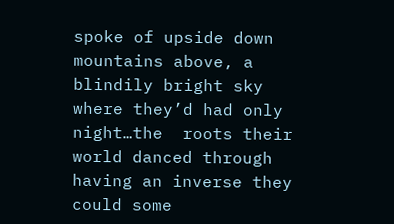spoke of upside down mountains above, a blindily bright sky where they’d had only night…the  roots their world danced through having an inverse they could some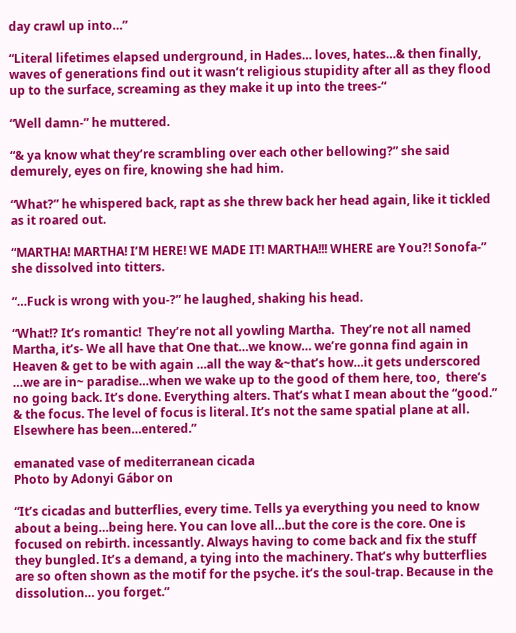day crawl up into…”

“Literal lifetimes elapsed underground, in Hades… loves, hates…& then finally,  waves of generations find out it wasn’t religious stupidity after all as they flood up to the surface, screaming as they make it up into the trees-“

“Well damn-” he muttered.

“& ya know what they’re scrambling over each other bellowing?” she said demurely, eyes on fire, knowing she had him.

“What?” he whispered back, rapt as she threw back her head again, like it tickled as it roared out.

“MARTHA! MARTHA! I’M HERE! WE MADE IT! MARTHA!!! WHERE are You?! Sonofa-” she dissolved into titters.

“…Fuck is wrong with you-?” he laughed, shaking his head.

“What!? It’s romantic!  They’re not all yowling Martha.  They’re not all named Martha, it’s- We all have that One that…we know… we’re gonna find again in Heaven & get to be with again …all the way &~that’s how…it gets underscored …we are in~ paradise…when we wake up to the good of them here, too,  there’s no going back. It’s done. Everything alters. That’s what I mean about the “good.” & the focus. The level of focus is literal. It’s not the same spatial plane at all. Elsewhere has been…entered.”

emanated vase of mediterranean cicada
Photo by Adonyi Gábor on

“It’s cicadas and butterflies, every time. Tells ya everything you need to know about a being…being here. You can love all…but the core is the core. One is focused on rebirth. incessantly. Always having to come back and fix the stuff they bungled. It’s a demand, a tying into the machinery. That’s why butterflies are so often shown as the motif for the psyche. it’s the soul-trap. Because in the dissolution… you forget.”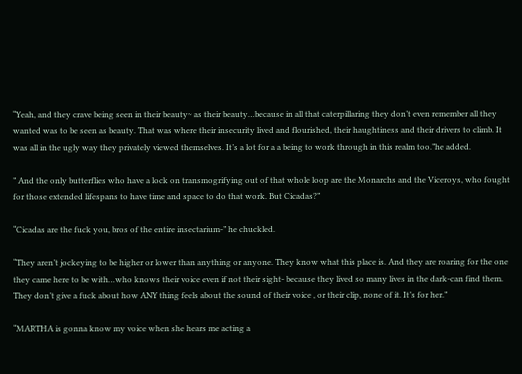“Yeah, and they crave being seen in their beauty~ as their beauty…because in all that caterpillaring they don’t even remember all they wanted was to be seen as beauty. That was where their insecurity lived and flourished, their haughtiness and their drivers to climb. It was all in the ugly way they privately viewed themselves. It’s a lot for a a being to work through in this realm too.”he added.

” And the only butterflies who have a lock on transmogrifying out of that whole loop are the Monarchs and the Viceroys, who fought for those extended lifespans to have time and space to do that work. But Cicadas?”

“Cicadas are the fuck you, bros of the entire insectarium-” he chuckled.

“They aren’t jockeying to be higher or lower than anything or anyone. They know what this place is. And they are roaring for the one they came here to be with…who knows their voice even if not their sight- because they lived so many lives in the dark-can find them. They don’t give a fuck about how ANY thing feels about the sound of their voice , or their clip, none of it. It’s for her.”

“MARTHA is gonna know my voice when she hears me acting a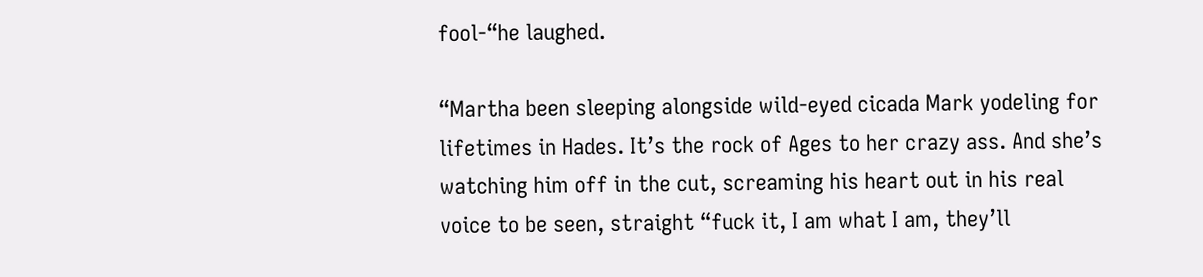fool-“he laughed.

“Martha been sleeping alongside wild-eyed cicada Mark yodeling for lifetimes in Hades. It’s the rock of Ages to her crazy ass. And she’s watching him off in the cut, screaming his heart out in his real voice to be seen, straight “fuck it, I am what I am, they’ll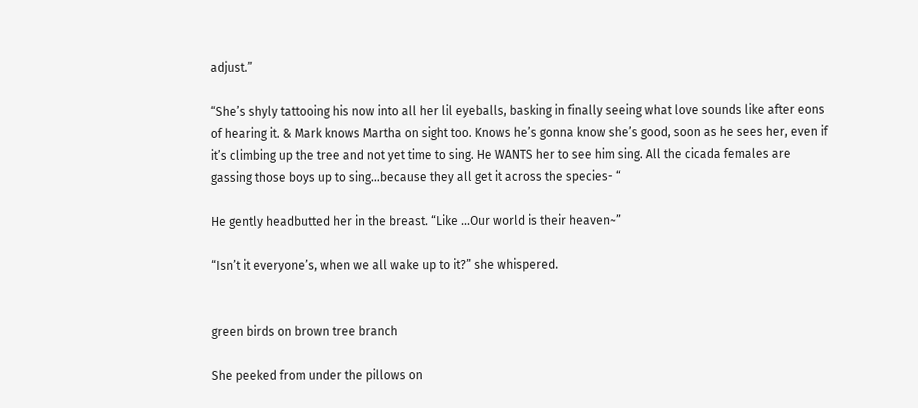adjust.”

“She’s shyly tattooing his now into all her lil eyeballs, basking in finally seeing what love sounds like after eons of hearing it. & Mark knows Martha on sight too. Knows he’s gonna know she’s good, soon as he sees her, even if it’s climbing up the tree and not yet time to sing. He WANTS her to see him sing. All the cicada females are gassing those boys up to sing…because they all get it across the species- “

He gently headbutted her in the breast. “Like …Our world is their heaven~”

“Isn’t it everyone’s, when we all wake up to it?” she whispered.


green birds on brown tree branch

She peeked from under the pillows on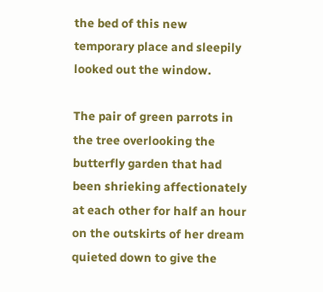the bed of this new temporary place and sleepily looked out the window.

The pair of green parrots in the tree overlooking the butterfly garden that had been shrieking affectionately at each other for half an hour on the outskirts of her dream quieted down to give the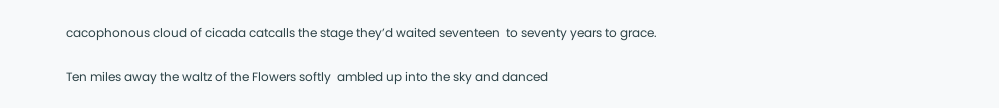cacophonous cloud of cicada catcalls the stage they’d waited seventeen  to seventy years to grace.

Ten miles away the waltz of the Flowers softly  ambled up into the sky and danced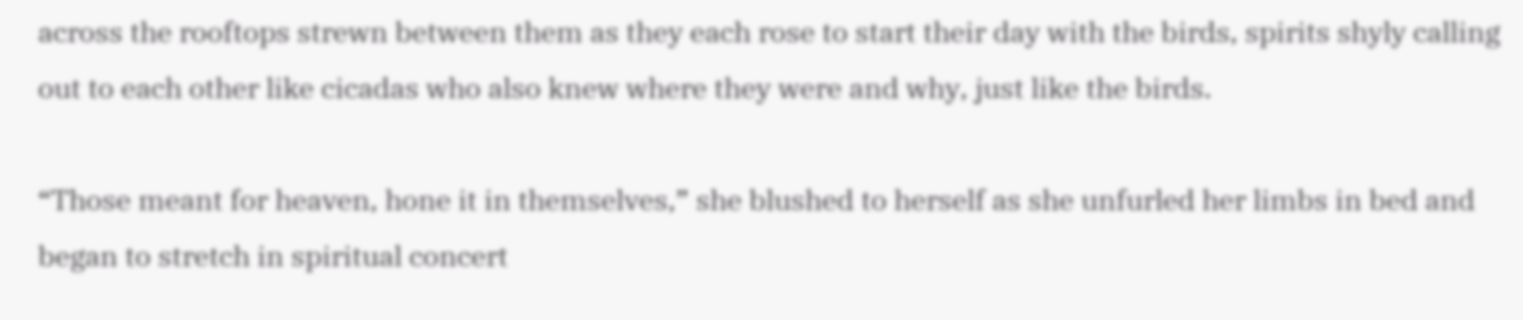across the rooftops strewn between them as they each rose to start their day with the birds, spirits shyly calling out to each other like cicadas who also knew where they were and why, just like the birds.

“Those meant for heaven, hone it in themselves,” she blushed to herself as she unfurled her limbs in bed and began to stretch in spiritual concert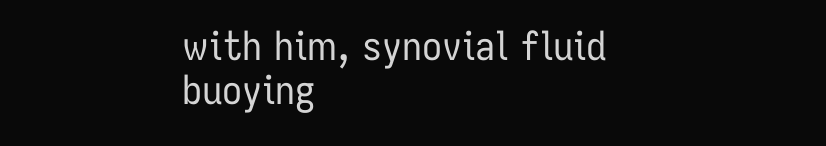with him, synovial fluid buoying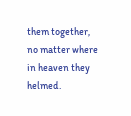them together,  no matter where in heaven they helmed.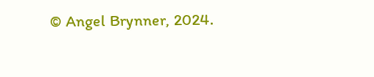© Angel Brynner, 2024.